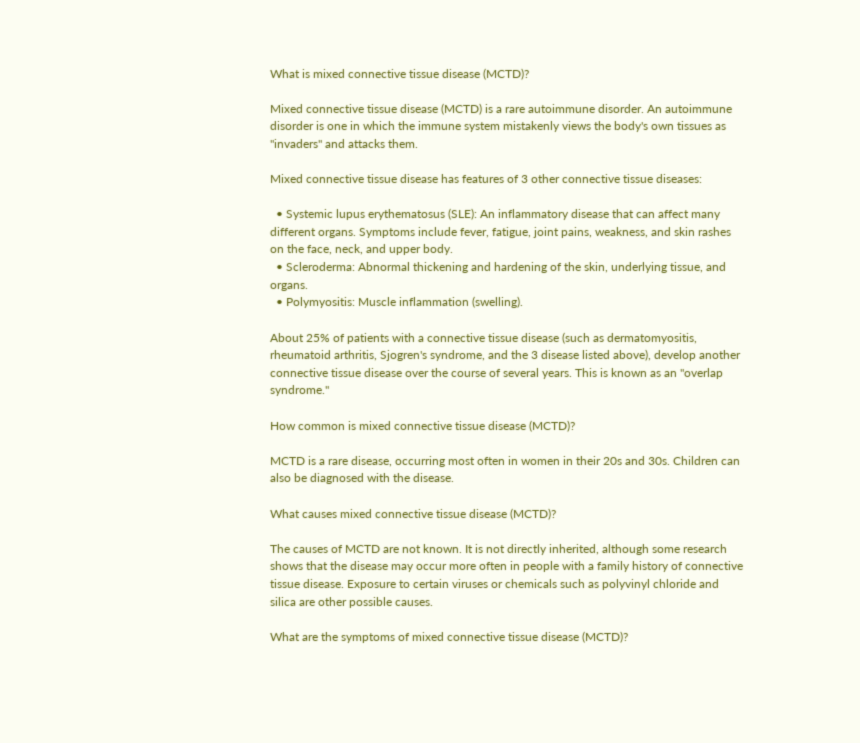What is mixed connective tissue disease (MCTD)?

Mixed connective tissue disease (MCTD) is a rare autoimmune disorder. An autoimmune disorder is one in which the immune system mistakenly views the body's own tissues as "invaders" and attacks them.

Mixed connective tissue disease has features of 3 other connective tissue diseases:

  • Systemic lupus erythematosus (SLE): An inflammatory disease that can affect many different organs. Symptoms include fever, fatigue, joint pains, weakness, and skin rashes on the face, neck, and upper body.
  • Scleroderma: Abnormal thickening and hardening of the skin, underlying tissue, and organs.
  • Polymyositis: Muscle inflammation (swelling).

About 25% of patients with a connective tissue disease (such as dermatomyositis, rheumatoid arthritis, Sjogren's syndrome, and the 3 disease listed above), develop another connective tissue disease over the course of several years. This is known as an "overlap syndrome."

How common is mixed connective tissue disease (MCTD)?

MCTD is a rare disease, occurring most often in women in their 20s and 30s. Children can also be diagnosed with the disease.

What causes mixed connective tissue disease (MCTD)?

The causes of MCTD are not known. It is not directly inherited, although some research shows that the disease may occur more often in people with a family history of connective tissue disease. Exposure to certain viruses or chemicals such as polyvinyl chloride and silica are other possible causes.

What are the symptoms of mixed connective tissue disease (MCTD)?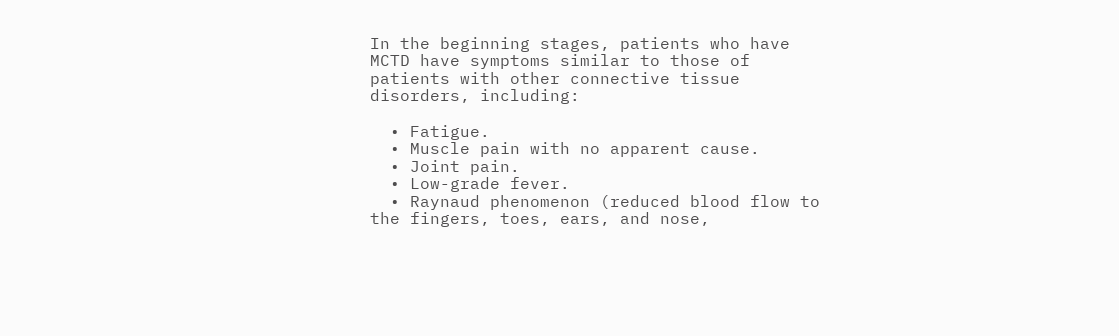In the beginning stages, patients who have MCTD have symptoms similar to those of patients with other connective tissue disorders, including:

  • Fatigue.
  • Muscle pain with no apparent cause.
  • Joint pain.
  • Low-grade fever.
  • Raynaud phenomenon (reduced blood flow to the fingers, toes, ears, and nose,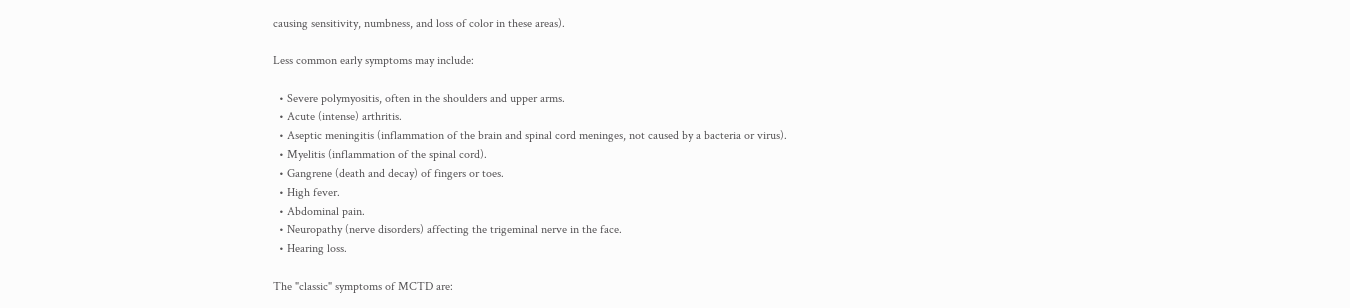causing sensitivity, numbness, and loss of color in these areas).

Less common early symptoms may include:

  • Severe polymyositis, often in the shoulders and upper arms.
  • Acute (intense) arthritis.
  • Aseptic meningitis (inflammation of the brain and spinal cord meninges, not caused by a bacteria or virus).
  • Myelitis (inflammation of the spinal cord).
  • Gangrene (death and decay) of fingers or toes.
  • High fever.
  • Abdominal pain.
  • Neuropathy (nerve disorders) affecting the trigeminal nerve in the face.
  • Hearing loss.

The "classic" symptoms of MCTD are: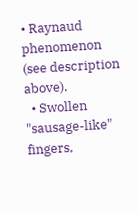• Raynaud phenomenon (see description above).
  • Swollen "sausage-like" fingers,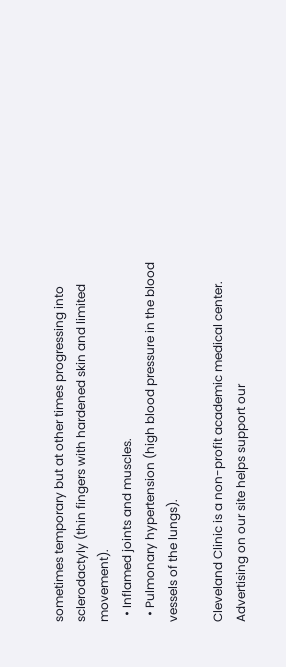sometimes temporary but at other times progressing into sclerodactyly (thin fingers with hardened skin and limited movement).
  • Inflamed joints and muscles.
  • Pulmonary hypertension (high blood pressure in the blood vessels of the lungs).

Cleveland Clinic is a non-profit academic medical center. Advertising on our site helps support our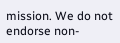mission. We do not endorse non-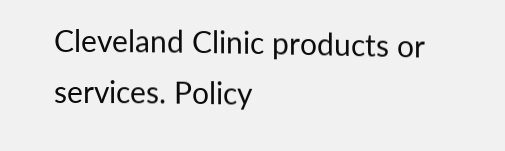Cleveland Clinic products or services. Policy